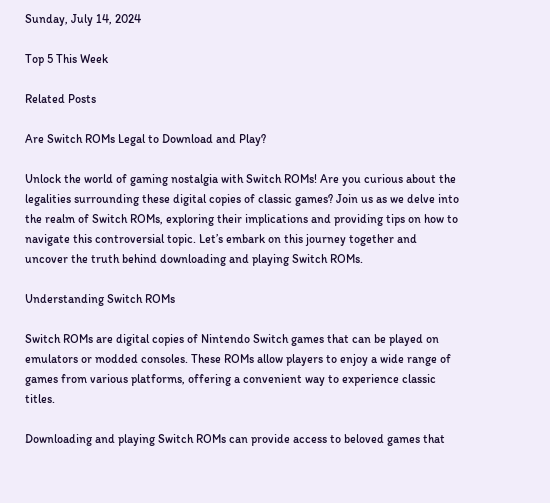Sunday, July 14, 2024

Top 5 This Week

Related Posts

Are Switch ROMs Legal to Download and Play?

Unlock the world of gaming nostalgia with Switch ROMs! Are you curious about the legalities surrounding these digital copies of classic games? Join us as we delve into the realm of Switch ROMs, exploring their implications and providing tips on how to navigate this controversial topic. Let’s embark on this journey together and uncover the truth behind downloading and playing Switch ROMs.

Understanding Switch ROMs

Switch ROMs are digital copies of Nintendo Switch games that can be played on emulators or modded consoles. These ROMs allow players to enjoy a wide range of games from various platforms, offering a convenient way to experience classic titles.

Downloading and playing Switch ROMs can provide access to beloved games that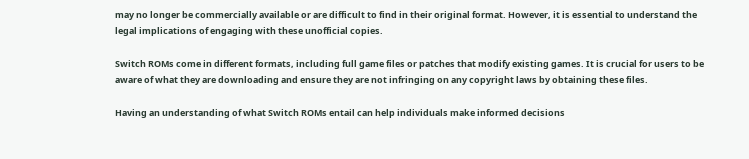may no longer be commercially available or are difficult to find in their original format. However, it is essential to understand the legal implications of engaging with these unofficial copies.

Switch ROMs come in different formats, including full game files or patches that modify existing games. It is crucial for users to be aware of what they are downloading and ensure they are not infringing on any copyright laws by obtaining these files.

Having an understanding of what Switch ROMs entail can help individuals make informed decisions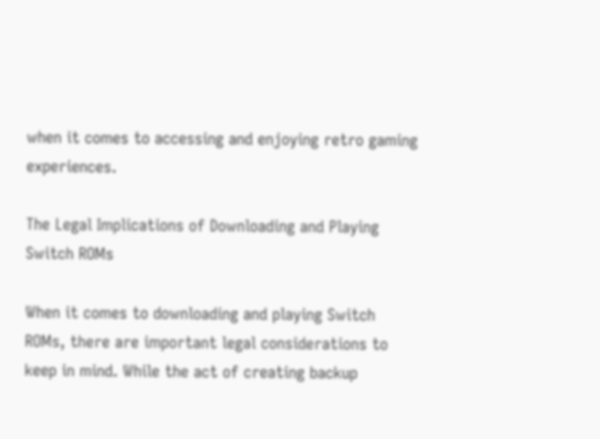when it comes to accessing and enjoying retro gaming experiences.

The Legal Implications of Downloading and Playing Switch ROMs

When it comes to downloading and playing Switch ROMs, there are important legal considerations to keep in mind. While the act of creating backup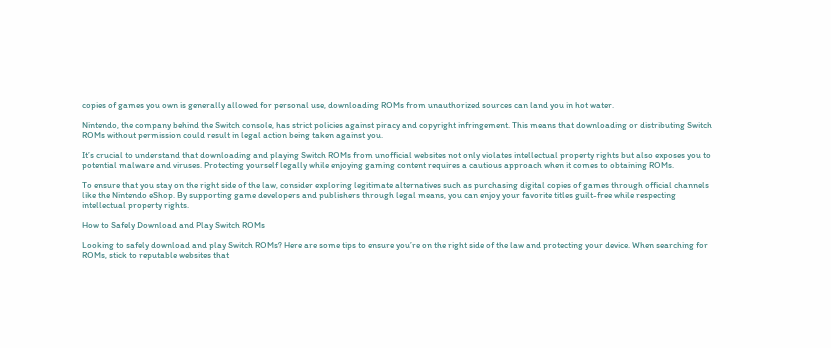copies of games you own is generally allowed for personal use, downloading ROMs from unauthorized sources can land you in hot water.

Nintendo, the company behind the Switch console, has strict policies against piracy and copyright infringement. This means that downloading or distributing Switch ROMs without permission could result in legal action being taken against you.

It’s crucial to understand that downloading and playing Switch ROMs from unofficial websites not only violates intellectual property rights but also exposes you to potential malware and viruses. Protecting yourself legally while enjoying gaming content requires a cautious approach when it comes to obtaining ROMs.

To ensure that you stay on the right side of the law, consider exploring legitimate alternatives such as purchasing digital copies of games through official channels like the Nintendo eShop. By supporting game developers and publishers through legal means, you can enjoy your favorite titles guilt-free while respecting intellectual property rights.

How to Safely Download and Play Switch ROMs

Looking to safely download and play Switch ROMs? Here are some tips to ensure you’re on the right side of the law and protecting your device. When searching for ROMs, stick to reputable websites that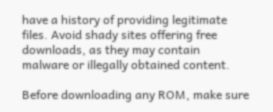have a history of providing legitimate files. Avoid shady sites offering free downloads, as they may contain malware or illegally obtained content.

Before downloading any ROM, make sure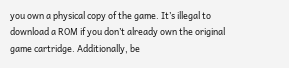you own a physical copy of the game. It’s illegal to download a ROM if you don’t already own the original game cartridge. Additionally, be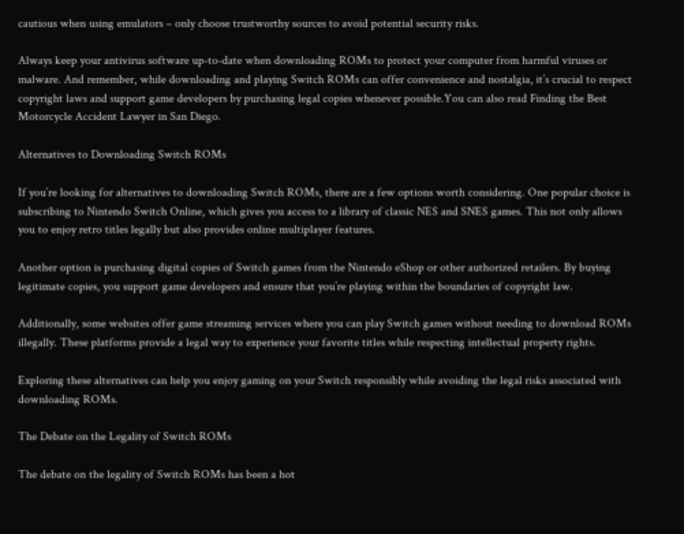cautious when using emulators – only choose trustworthy sources to avoid potential security risks.

Always keep your antivirus software up-to-date when downloading ROMs to protect your computer from harmful viruses or malware. And remember, while downloading and playing Switch ROMs can offer convenience and nostalgia, it’s crucial to respect copyright laws and support game developers by purchasing legal copies whenever possible.You can also read Finding the Best Motorcycle Accident Lawyer in San Diego.

Alternatives to Downloading Switch ROMs

If you’re looking for alternatives to downloading Switch ROMs, there are a few options worth considering. One popular choice is subscribing to Nintendo Switch Online, which gives you access to a library of classic NES and SNES games. This not only allows you to enjoy retro titles legally but also provides online multiplayer features.

Another option is purchasing digital copies of Switch games from the Nintendo eShop or other authorized retailers. By buying legitimate copies, you support game developers and ensure that you’re playing within the boundaries of copyright law.

Additionally, some websites offer game streaming services where you can play Switch games without needing to download ROMs illegally. These platforms provide a legal way to experience your favorite titles while respecting intellectual property rights.

Exploring these alternatives can help you enjoy gaming on your Switch responsibly while avoiding the legal risks associated with downloading ROMs.

The Debate on the Legality of Switch ROMs

The debate on the legality of Switch ROMs has been a hot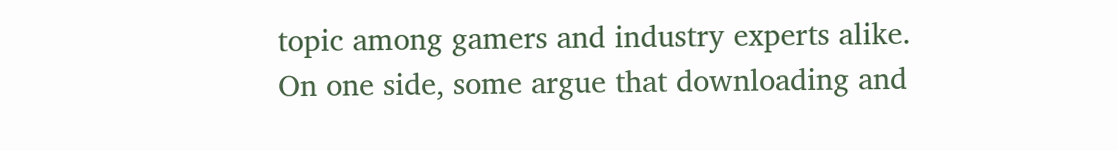topic among gamers and industry experts alike. On one side, some argue that downloading and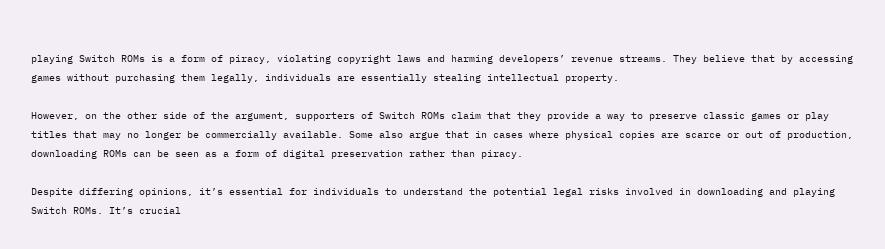playing Switch ROMs is a form of piracy, violating copyright laws and harming developers’ revenue streams. They believe that by accessing games without purchasing them legally, individuals are essentially stealing intellectual property.

However, on the other side of the argument, supporters of Switch ROMs claim that they provide a way to preserve classic games or play titles that may no longer be commercially available. Some also argue that in cases where physical copies are scarce or out of production, downloading ROMs can be seen as a form of digital preservation rather than piracy.

Despite differing opinions, it’s essential for individuals to understand the potential legal risks involved in downloading and playing Switch ROMs. It’s crucial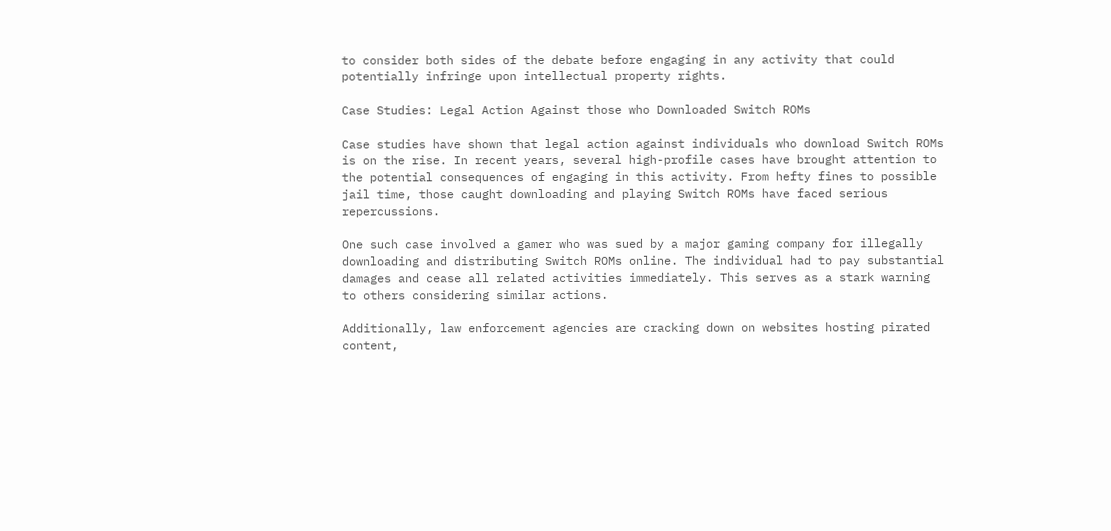to consider both sides of the debate before engaging in any activity that could potentially infringe upon intellectual property rights.

Case Studies: Legal Action Against those who Downloaded Switch ROMs

Case studies have shown that legal action against individuals who download Switch ROMs is on the rise. In recent years, several high-profile cases have brought attention to the potential consequences of engaging in this activity. From hefty fines to possible jail time, those caught downloading and playing Switch ROMs have faced serious repercussions.

One such case involved a gamer who was sued by a major gaming company for illegally downloading and distributing Switch ROMs online. The individual had to pay substantial damages and cease all related activities immediately. This serves as a stark warning to others considering similar actions.

Additionally, law enforcement agencies are cracking down on websites hosting pirated content,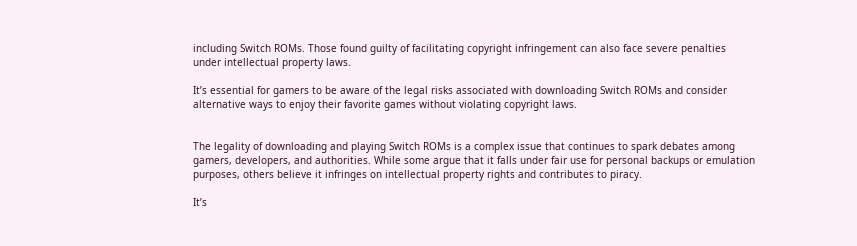including Switch ROMs. Those found guilty of facilitating copyright infringement can also face severe penalties under intellectual property laws.

It’s essential for gamers to be aware of the legal risks associated with downloading Switch ROMs and consider alternative ways to enjoy their favorite games without violating copyright laws.


The legality of downloading and playing Switch ROMs is a complex issue that continues to spark debates among gamers, developers, and authorities. While some argue that it falls under fair use for personal backups or emulation purposes, others believe it infringes on intellectual property rights and contributes to piracy.

It’s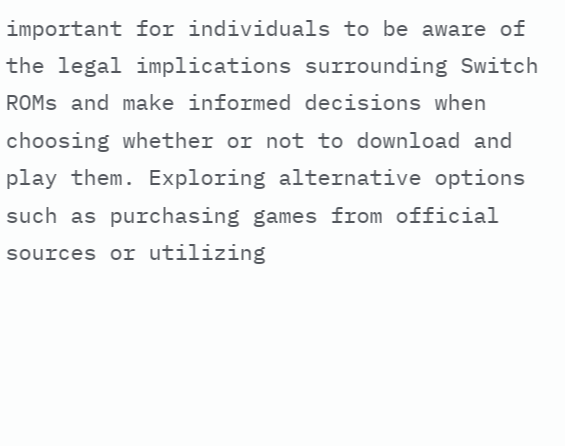important for individuals to be aware of the legal implications surrounding Switch ROMs and make informed decisions when choosing whether or not to download and play them. Exploring alternative options such as purchasing games from official sources or utilizing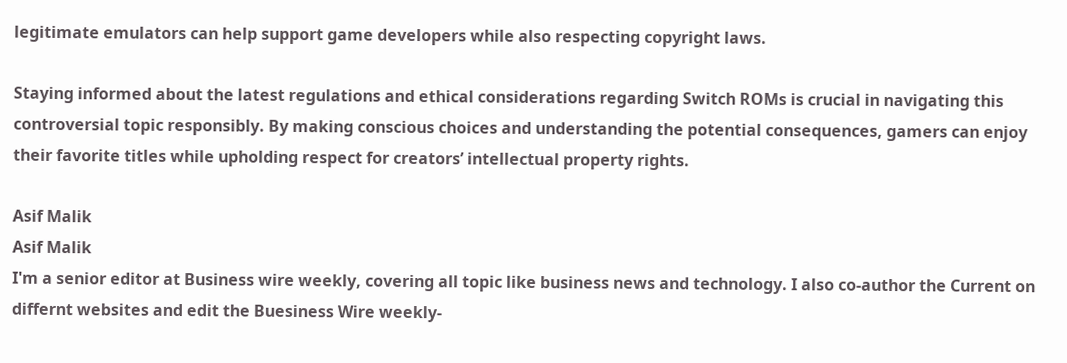legitimate emulators can help support game developers while also respecting copyright laws.

Staying informed about the latest regulations and ethical considerations regarding Switch ROMs is crucial in navigating this controversial topic responsibly. By making conscious choices and understanding the potential consequences, gamers can enjoy their favorite titles while upholding respect for creators’ intellectual property rights.

Asif Malik
Asif Malik
I'm a senior editor at Business wire weekly, covering all topic like business news and technology. I also co-author the Current on differnt websites and edit the Buesiness Wire weekly-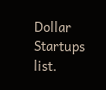Dollar Startups list.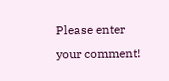Please enter your comment!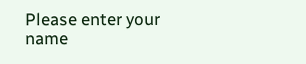Please enter your name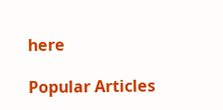here

Popular Articles